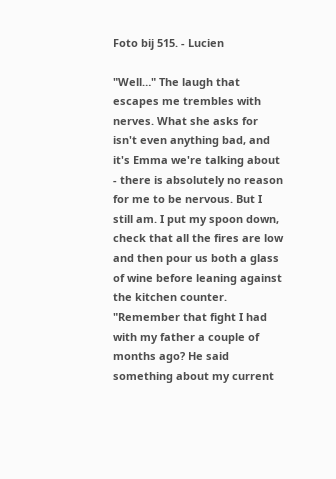Foto bij 515. - Lucien

"Well…" The laugh that escapes me trembles with nerves. What she asks for isn't even anything bad, and it's Emma we're talking about - there is absolutely no reason for me to be nervous. But I still am. I put my spoon down, check that all the fires are low and then pour us both a glass of wine before leaning against the kitchen counter. "Remember that fight I had with my father a couple of months ago? He said something about my current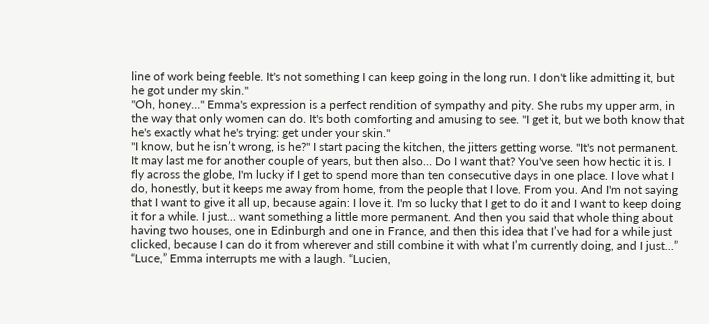line of work being feeble. It's not something I can keep going in the long run. I don't like admitting it, but he got under my skin."
"Oh, honey…" Emma's expression is a perfect rendition of sympathy and pity. She rubs my upper arm, in the way that only women can do. It's both comforting and amusing to see. "I get it, but we both know that he's exactly what he's trying: get under your skin."
"I know, but he isn’t wrong, is he?" I start pacing the kitchen, the jitters getting worse. "It's not permanent. It may last me for another couple of years, but then also… Do I want that? You've seen how hectic it is. I fly across the globe, I'm lucky if I get to spend more than ten consecutive days in one place. I love what I do, honestly, but it keeps me away from home, from the people that I love. From you. And I'm not saying that I want to give it all up, because again: I love it. I'm so lucky that I get to do it and I want to keep doing it for a while. I just… want something a little more permanent. And then you said that whole thing about having two houses, one in Edinburgh and one in France, and then this idea that I’ve had for a while just clicked, because I can do it from wherever and still combine it with what I’m currently doing, and I just…”
“Luce,” Emma interrupts me with a laugh. “Lucien,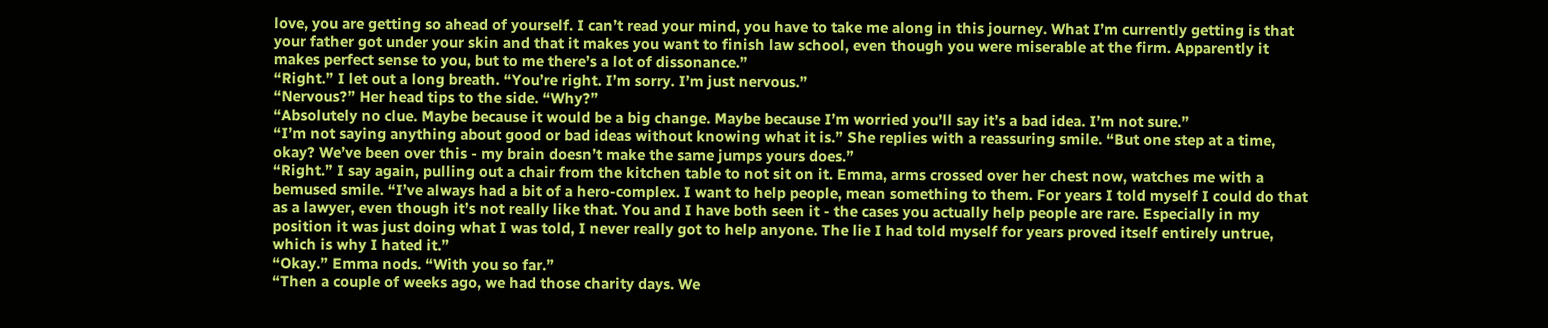love, you are getting so ahead of yourself. I can’t read your mind, you have to take me along in this journey. What I’m currently getting is that your father got under your skin and that it makes you want to finish law school, even though you were miserable at the firm. Apparently it makes perfect sense to you, but to me there’s a lot of dissonance.”
“Right.” I let out a long breath. “You’re right. I’m sorry. I’m just nervous.”
“Nervous?” Her head tips to the side. “Why?”
“Absolutely no clue. Maybe because it would be a big change. Maybe because I’m worried you’ll say it’s a bad idea. I’m not sure.”
“I’m not saying anything about good or bad ideas without knowing what it is.” She replies with a reassuring smile. “But one step at a time, okay? We’ve been over this - my brain doesn’t make the same jumps yours does.”
“Right.” I say again, pulling out a chair from the kitchen table to not sit on it. Emma, arms crossed over her chest now, watches me with a bemused smile. “I’ve always had a bit of a hero-complex. I want to help people, mean something to them. For years I told myself I could do that as a lawyer, even though it’s not really like that. You and I have both seen it - the cases you actually help people are rare. Especially in my position it was just doing what I was told, I never really got to help anyone. The lie I had told myself for years proved itself entirely untrue, which is why I hated it.”
“Okay.” Emma nods. “With you so far.”
“Then a couple of weeks ago, we had those charity days. We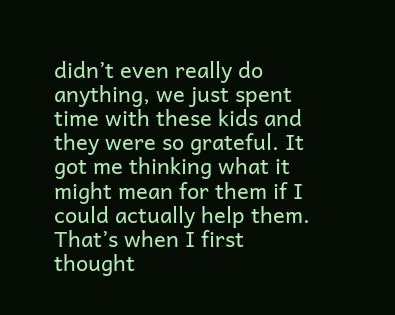didn’t even really do anything, we just spent time with these kids and they were so grateful. It got me thinking what it might mean for them if I could actually help them. That’s when I first thought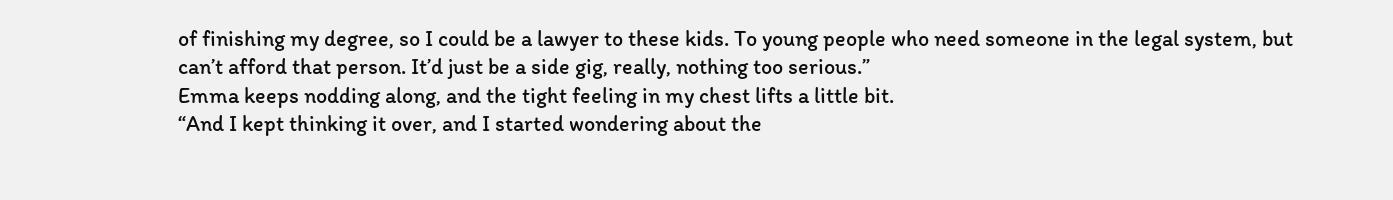of finishing my degree, so I could be a lawyer to these kids. To young people who need someone in the legal system, but can’t afford that person. It’d just be a side gig, really, nothing too serious.”
Emma keeps nodding along, and the tight feeling in my chest lifts a little bit.
“And I kept thinking it over, and I started wondering about the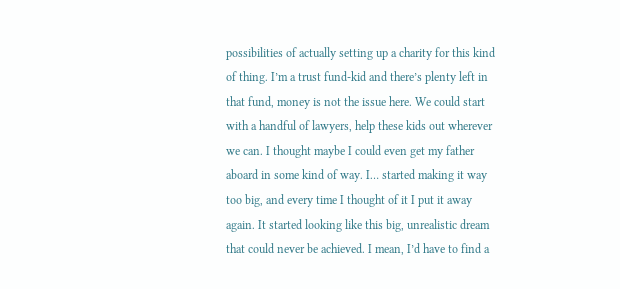possibilities of actually setting up a charity for this kind of thing. I’m a trust fund-kid and there’s plenty left in that fund, money is not the issue here. We could start with a handful of lawyers, help these kids out wherever we can. I thought maybe I could even get my father aboard in some kind of way. I… started making it way too big, and every time I thought of it I put it away again. It started looking like this big, unrealistic dream that could never be achieved. I mean, I’d have to find a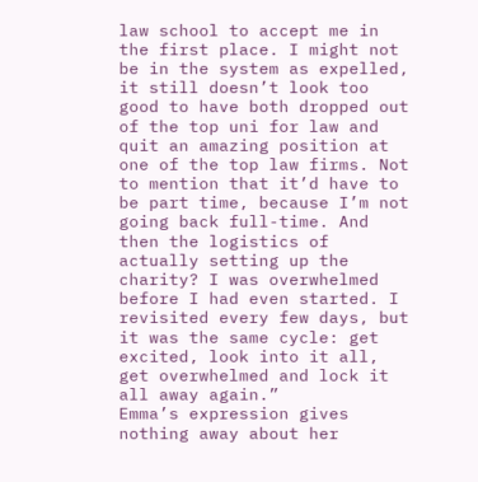law school to accept me in the first place. I might not be in the system as expelled, it still doesn’t look too good to have both dropped out of the top uni for law and quit an amazing position at one of the top law firms. Not to mention that it’d have to be part time, because I’m not going back full-time. And then the logistics of actually setting up the charity? I was overwhelmed before I had even started. I revisited every few days, but it was the same cycle: get excited, look into it all, get overwhelmed and lock it all away again.”
Emma’s expression gives nothing away about her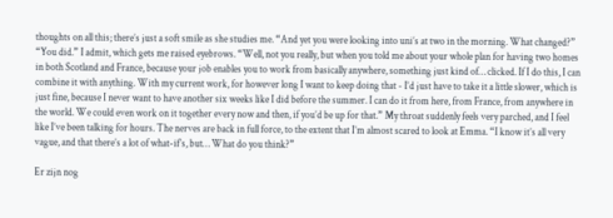thoughts on all this; there’s just a soft smile as she studies me. “And yet you were looking into uni’s at two in the morning. What changed?”
“You did.” I admit, which gets me raised eyebrows. “Well, not you really, but when you told me about your whole plan for having two homes in both Scotland and France, because your job enables you to work from basically anywhere, something just kind of… clicked. If I do this, I can combine it with anything. With my current work, for however long I want to keep doing that - I’d just have to take it a little slower, which is just fine, because I never want to have another six weeks like I did before the summer. I can do it from here, from France, from anywhere in the world. We could even work on it together every now and then, if you’d be up for that.” My throat suddenly feels very parched, and I feel like I’ve been talking for hours. The nerves are back in full force, to the extent that I’m almost scared to look at Emma. “I know it’s all very vague, and that there’s a lot of what-if’s, but… What do you think?”

Er zijn nog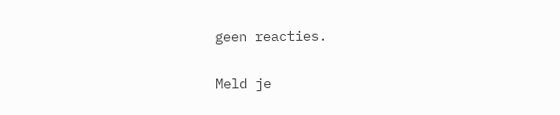geen reacties.

Meld je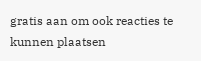gratis aan om ook reacties te kunnen plaatsen